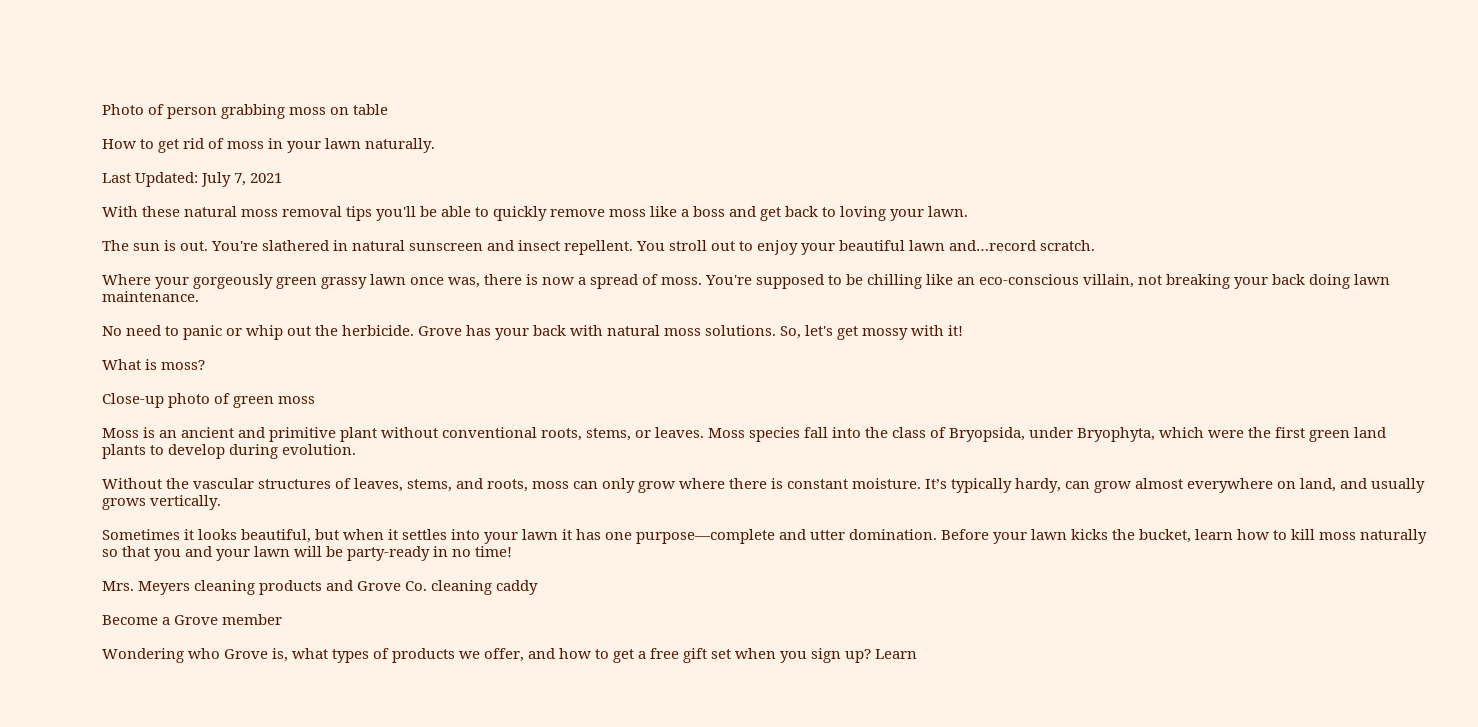Photo of person grabbing moss on table

How to get rid of moss in your lawn naturally.

Last Updated: July 7, 2021

With these natural moss removal tips you'll be able to quickly remove moss like a boss and get back to loving your lawn.

The sun is out. You're slathered in natural sunscreen and insect repellent. You stroll out to enjoy your beautiful lawn and…record scratch.

Where your gorgeously green grassy lawn once was, there is now a spread of moss. You're supposed to be chilling like an eco-conscious villain, not breaking your back doing lawn maintenance.

No need to panic or whip out the herbicide. Grove has your back with natural moss solutions. So, let's get mossy with it!

What is moss?

Close-up photo of green moss

Moss is an ancient and primitive plant without conventional roots, stems, or leaves. Moss species fall into the class of Bryopsida, under Bryophyta, which were the first green land plants to develop during evolution.

Without the vascular structures of leaves, stems, and roots, moss can only grow where there is constant moisture. It’s typically hardy, can grow almost everywhere on land, and usually grows vertically.

Sometimes it looks beautiful, but when it settles into your lawn it has one purpose—complete and utter domination. Before your lawn kicks the bucket, learn how to kill moss naturally so that you and your lawn will be party-ready in no time!

Mrs. Meyers cleaning products and Grove Co. cleaning caddy

Become a Grove member

Wondering who Grove is, what types of products we offer, and how to get a free gift set when you sign up? Learn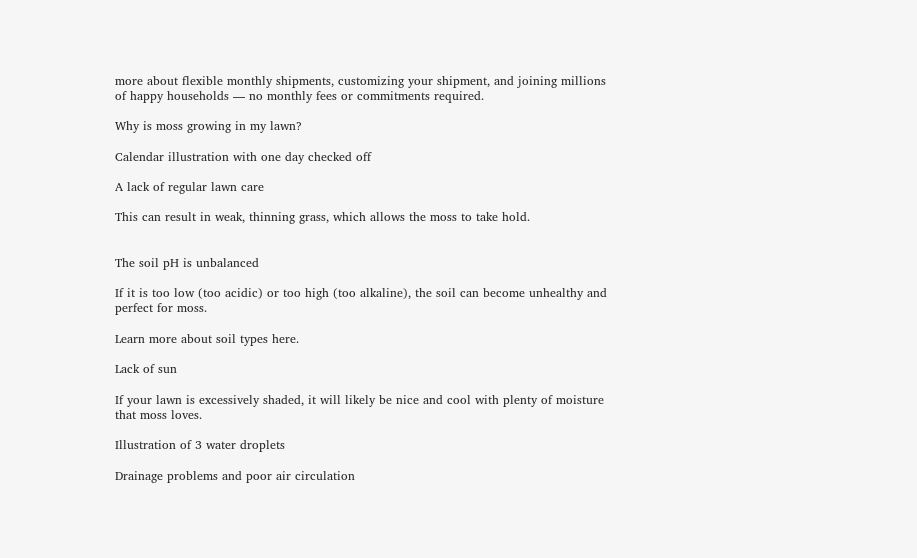more about flexible monthly shipments, customizing your shipment, and joining millions of happy households — no monthly fees or commitments required.

Why is moss growing in my lawn?

Calendar illustration with one day checked off

A lack of regular lawn care

This can result in weak, thinning grass, which allows the moss to take hold.


The soil pH is unbalanced

If it is too low (too acidic) or too high (too alkaline), the soil can become unhealthy and perfect for moss.

Learn more about soil types here.

Lack of sun

If your lawn is excessively shaded, it will likely be nice and cool with plenty of moisture that moss loves.

Illustration of 3 water droplets

Drainage problems and poor air circulation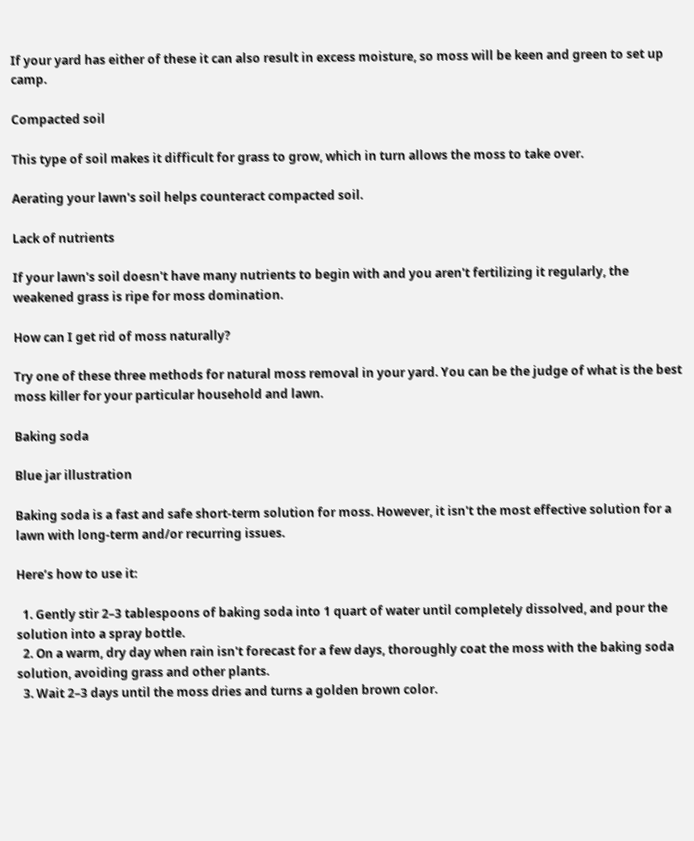If your yard has either of these it can also result in excess moisture, so moss will be keen and green to set up camp.

Compacted soil

This type of soil makes it difficult for grass to grow, which in turn allows the moss to take over.

Aerating your lawn's soil helps counteract compacted soil.

Lack of nutrients

If your lawn's soil doesn't have many nutrients to begin with and you aren't fertilizing it regularly, the weakened grass is ripe for moss domination.

How can I get rid of moss naturally?

Try one of these three methods for natural moss removal in your yard. You can be the judge of what is the best moss killer for your particular household and lawn.

Baking soda

Blue jar illustration

Baking soda is a fast and safe short-term solution for moss. However, it isn't the most effective solution for a lawn with long-term and/or recurring issues.

Here’s how to use it:

  1. Gently stir 2–3 tablespoons of baking soda into 1 quart of water until completely dissolved, and pour the solution into a spray bottle.
  2. On a warm, dry day when rain isn't forecast for a few days, thoroughly coat the moss with the baking soda solution, avoiding grass and other plants.
  3. Wait 2–3 days until the moss dries and turns a golden brown color.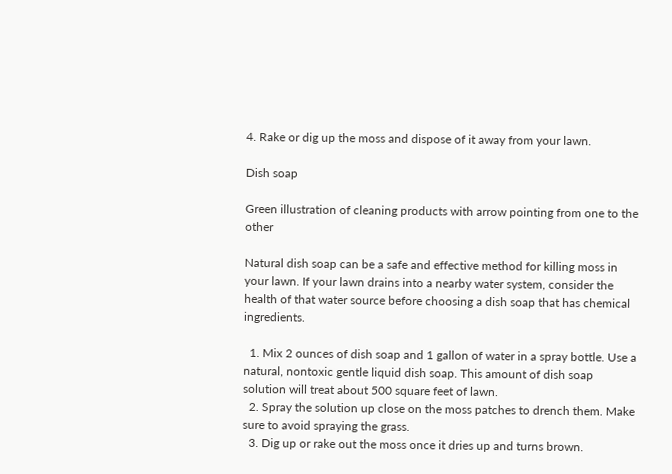4. Rake or dig up the moss and dispose of it away from your lawn.

Dish soap

Green illustration of cleaning products with arrow pointing from one to the other

Natural dish soap can be a safe and effective method for killing moss in your lawn. If your lawn drains into a nearby water system, consider the health of that water source before choosing a dish soap that has chemical ingredients.

  1. Mix 2 ounces of dish soap and 1 gallon of water in a spray bottle. Use a natural, nontoxic gentle liquid dish soap. This amount of dish soap solution will treat about 500 square feet of lawn.
  2. Spray the solution up close on the moss patches to drench them. Make sure to avoid spraying the grass.
  3. Dig up or rake out the moss once it dries up and turns brown.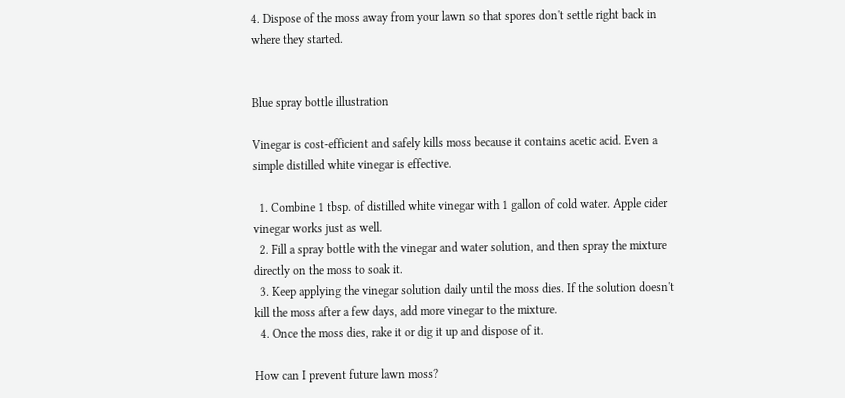4. Dispose of the moss away from your lawn so that spores don't settle right back in where they started.


Blue spray bottle illustration

Vinegar is cost-efficient and safely kills moss because it contains acetic acid. Even a simple distilled white vinegar is effective.

  1. Combine 1 tbsp. of distilled white vinegar with 1 gallon of cold water. Apple cider vinegar works just as well.
  2. Fill a spray bottle with the vinegar and water solution, and then spray the mixture directly on the moss to soak it.
  3. Keep applying the vinegar solution daily until the moss dies. If the solution doesn't kill the moss after a few days, add more vinegar to the mixture.
  4. Once the moss dies, rake it or dig it up and dispose of it.

How can I prevent future lawn moss?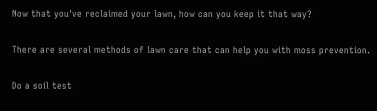Now that you've reclaimed your lawn, how can you keep it that way?

There are several methods of lawn care that can help you with moss prevention.

Do a soil test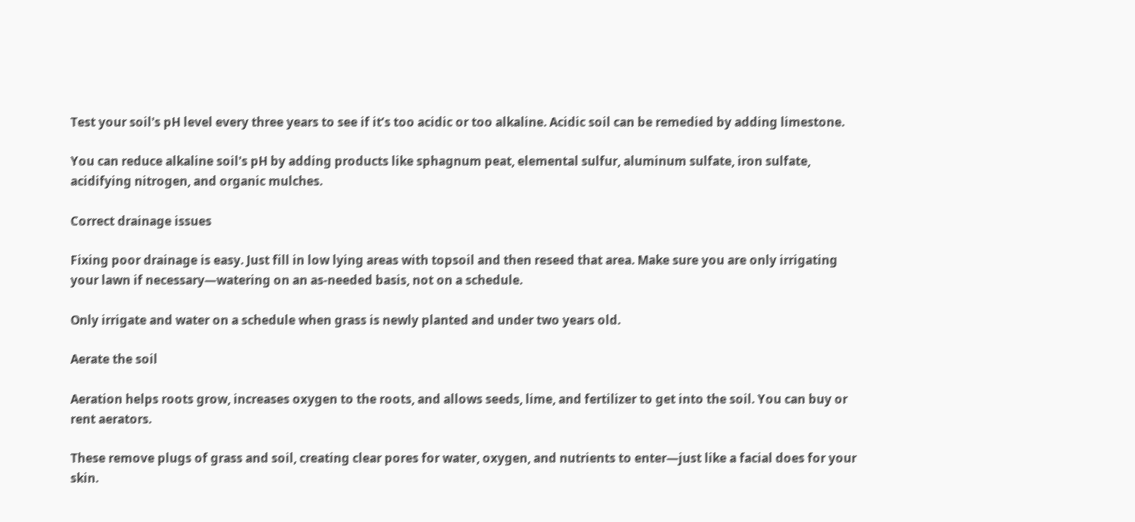Test your soil's pH level every three years to see if it’s too acidic or too alkaline. Acidic soil can be remedied by adding limestone.

You can reduce alkaline soil's pH by adding products like sphagnum peat, elemental sulfur, aluminum sulfate, iron sulfate, acidifying nitrogen, and organic mulches.

Correct drainage issues

Fixing poor drainage is easy. Just fill in low lying areas with topsoil and then reseed that area. Make sure you are only irrigating your lawn if necessary—watering on an as-needed basis, not on a schedule.

Only irrigate and water on a schedule when grass is newly planted and under two years old.

Aerate the soil

Aeration helps roots grow, increases oxygen to the roots, and allows seeds, lime, and fertilizer to get into the soil. You can buy or rent aerators.

These remove plugs of grass and soil, creating clear pores for water, oxygen, and nutrients to enter—just like a facial does for your skin.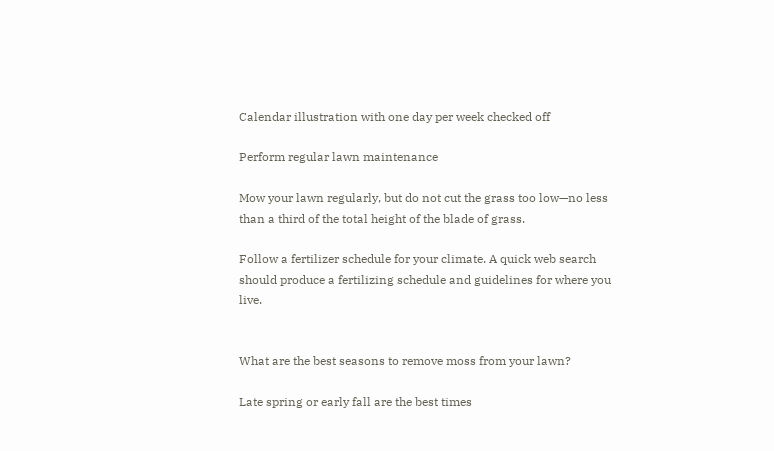Calendar illustration with one day per week checked off

Perform regular lawn maintenance

Mow your lawn regularly, but do not cut the grass too low—no less than a third of the total height of the blade of grass.

Follow a fertilizer schedule for your climate. A quick web search should produce a fertilizing schedule and guidelines for where you live.


What are the best seasons to remove moss from your lawn?

Late spring or early fall are the best times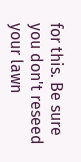for this. Be sure you don't reseed your lawn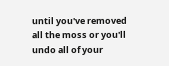until you've removed all the moss or you'll undo all of your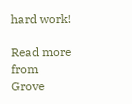hard work!

Read more from Grove